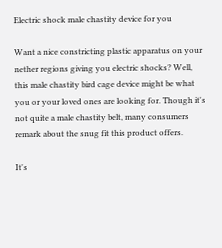Electric shock male chastity device for you

Want a nice constricting plastic apparatus on your nether regions giving you electric shocks? Well, this male chastity bird cage device might be what you or your loved ones are looking for. Though it's not quite a male chastity belt, many consumers remark about the snug fit this product offers.

It's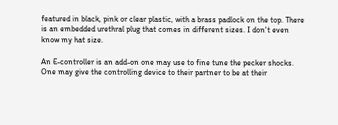featured in black, pink or clear plastic, with a brass padlock on the top. There is an embedded urethral plug that comes in different sizes. I don't even know my hat size.

An E-controller is an add-on one may use to fine tune the pecker shocks. One may give the controlling device to their partner to be at their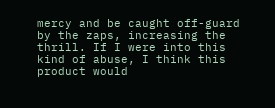mercy and be caught off-guard by the zaps, increasing the thrill. If I were into this kind of abuse, I think this product would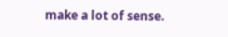make a lot of sense.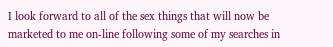I look forward to all of the sex things that will now be marketed to me on-line following some of my searches in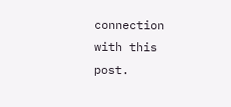connection with this post.